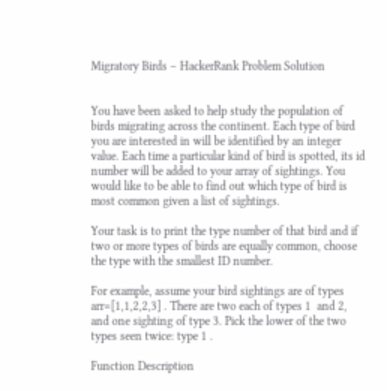Migratory Birds – HackerRank Problem Solution


You have been asked to help study the population of birds migrating across the continent. Each type of bird you are interested in will be identified by an integer value. Each time a particular kind of bird is spotted, its id number will be added to your array of sightings. You would like to be able to find out which type of bird is most common given a list of sightings.

Your task is to print the type number of that bird and if two or more types of birds are equally common, choose the type with the smallest ID number.

For example, assume your bird sightings are of types arr=[1,1,2,2,3] . There are two each of types 1  and 2, and one sighting of type 3. Pick the lower of the two types seen twice: type 1 .

Function Description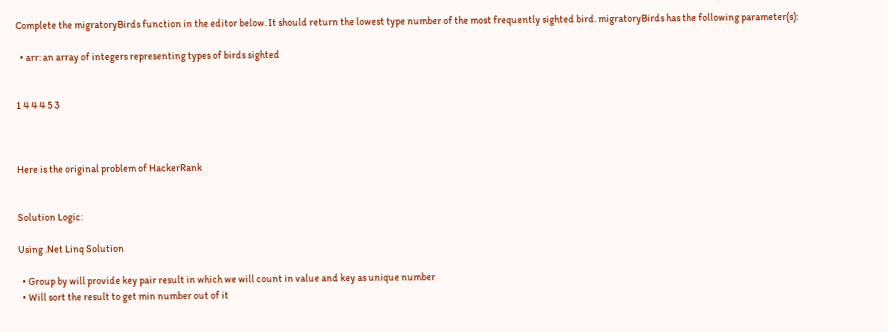Complete the migratoryBirds function in the editor below. It should return the lowest type number of the most frequently sighted bird. migratoryBirds has the following parameter(s):

  • arr: an array of integers representing types of birds sighted


1 4 4 4 5 3



Here is the original problem of HackerRank


Solution Logic:

Using .Net Linq Solution

  • Group by will provide key pair result in which we will count in value and key as unique number
  • Will sort the result to get min number out of it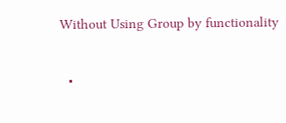Without Using Group by functionality

  •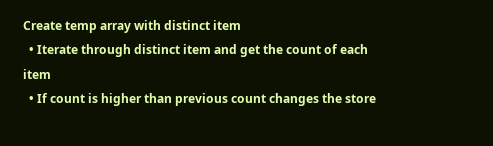Create temp array with distinct item
  • Iterate through distinct item and get the count of each item
  • If count is higher than previous count changes the store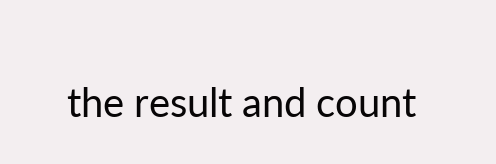the result and count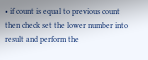• if count is equal to previous count then check set the lower number into result and perform the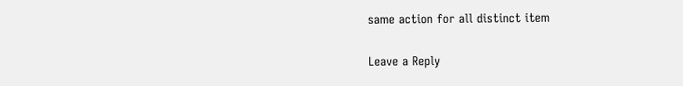same action for all distinct item

Leave a Reply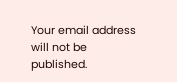Your email address will not be published.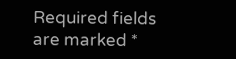Required fields are marked *